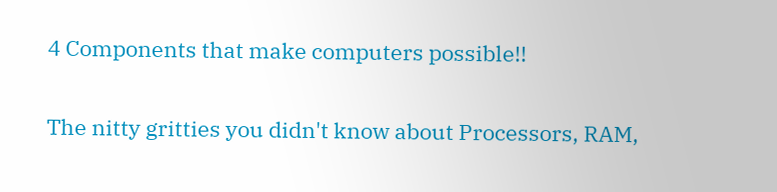4 Components that make computers possible!!

The nitty gritties you didn't know about Processors, RAM,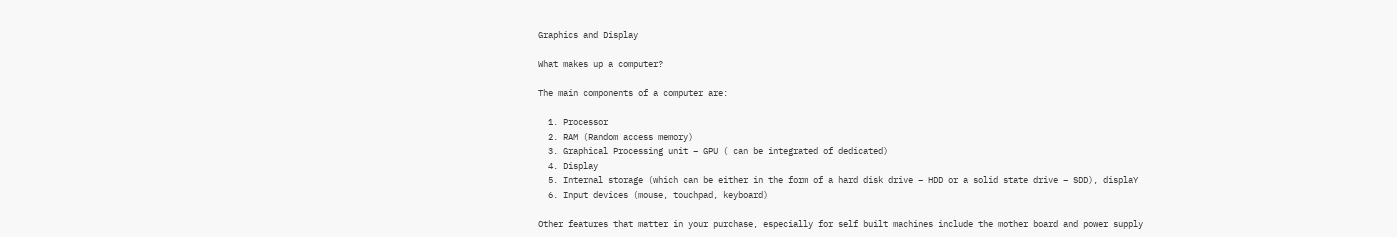Graphics and Display

What makes up a computer?

The main components of a computer are:

  1. Processor
  2. RAM (Random access memory)
  3. Graphical Processing unit – GPU ( can be integrated of dedicated)
  4. Display
  5. Internal storage (which can be either in the form of a hard disk drive – HDD or a solid state drive – SDD), displaY
  6. Input devices (mouse, touchpad, keyboard)

Other features that matter in your purchase, especially for self built machines include the mother board and power supply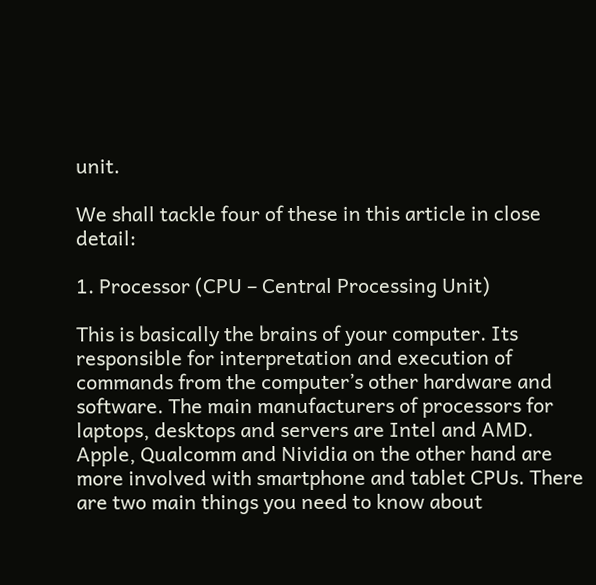unit.

We shall tackle four of these in this article in close detail:

1. Processor (CPU – Central Processing Unit)

This is basically the brains of your computer. Its responsible for interpretation and execution of commands from the computer’s other hardware and software. The main manufacturers of processors for laptops, desktops and servers are Intel and AMD. Apple, Qualcomm and Nividia on the other hand are more involved with smartphone and tablet CPUs. There are two main things you need to know about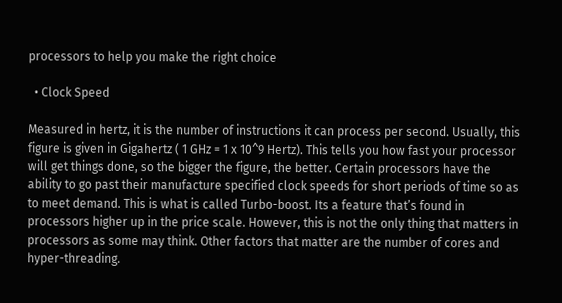processors to help you make the right choice

  • Clock Speed

Measured in hertz, it is the number of instructions it can process per second. Usually, this figure is given in Gigahertz ( 1 GHz = 1 x 10^9 Hertz). This tells you how fast your processor will get things done, so the bigger the figure, the better. Certain processors have the ability to go past their manufacture specified clock speeds for short periods of time so as to meet demand. This is what is called Turbo-boost. Its a feature that’s found in processors higher up in the price scale. However, this is not the only thing that matters in processors as some may think. Other factors that matter are the number of cores and hyper-threading.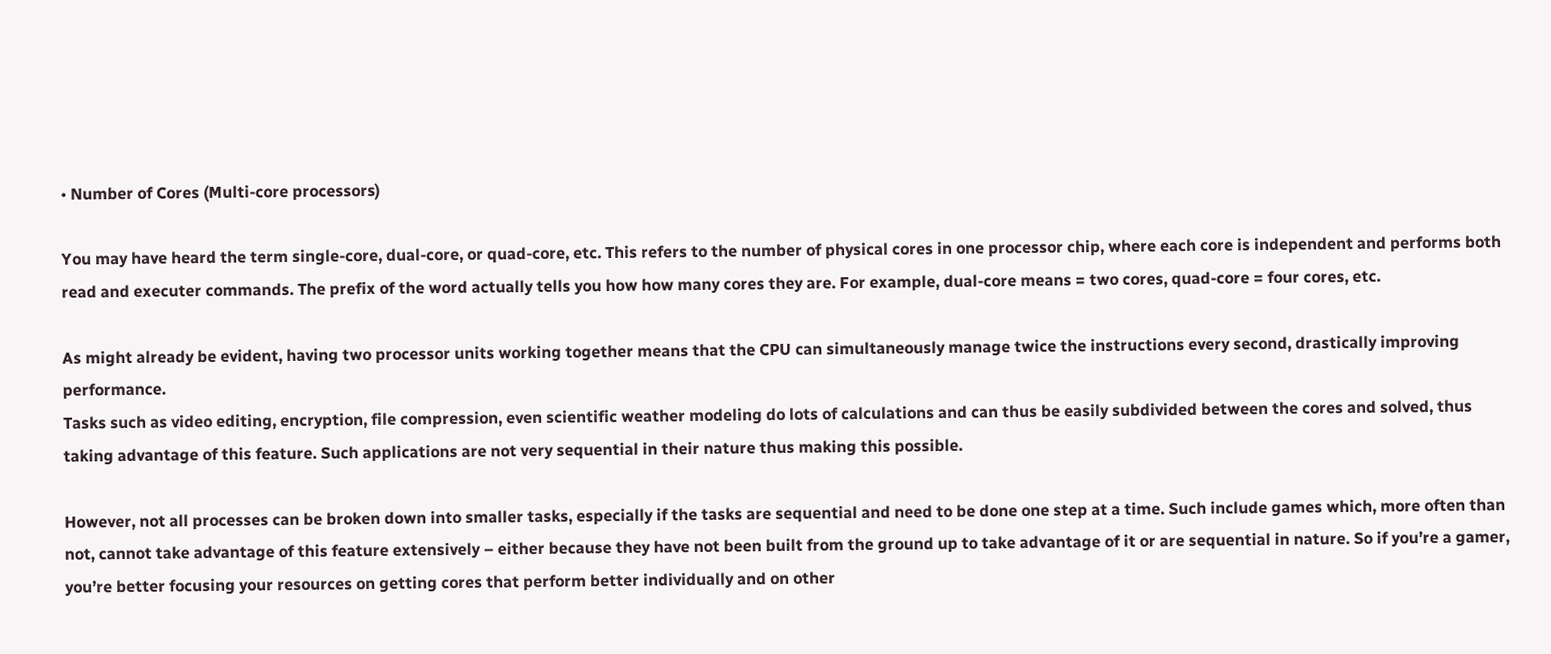• Number of Cores (Multi-core processors)

You may have heard the term single-core, dual-core, or quad-core, etc. This refers to the number of physical cores in one processor chip, where each core is independent and performs both read and executer commands. The prefix of the word actually tells you how how many cores they are. For example, dual-core means = two cores, quad-core = four cores, etc.

As might already be evident, having two processor units working together means that the CPU can simultaneously manage twice the instructions every second, drastically improving performance.
Tasks such as video editing, encryption, file compression, even scientific weather modeling do lots of calculations and can thus be easily subdivided between the cores and solved, thus taking advantage of this feature. Such applications are not very sequential in their nature thus making this possible.

However, not all processes can be broken down into smaller tasks, especially if the tasks are sequential and need to be done one step at a time. Such include games which, more often than not, cannot take advantage of this feature extensively – either because they have not been built from the ground up to take advantage of it or are sequential in nature. So if you’re a gamer, you’re better focusing your resources on getting cores that perform better individually and on other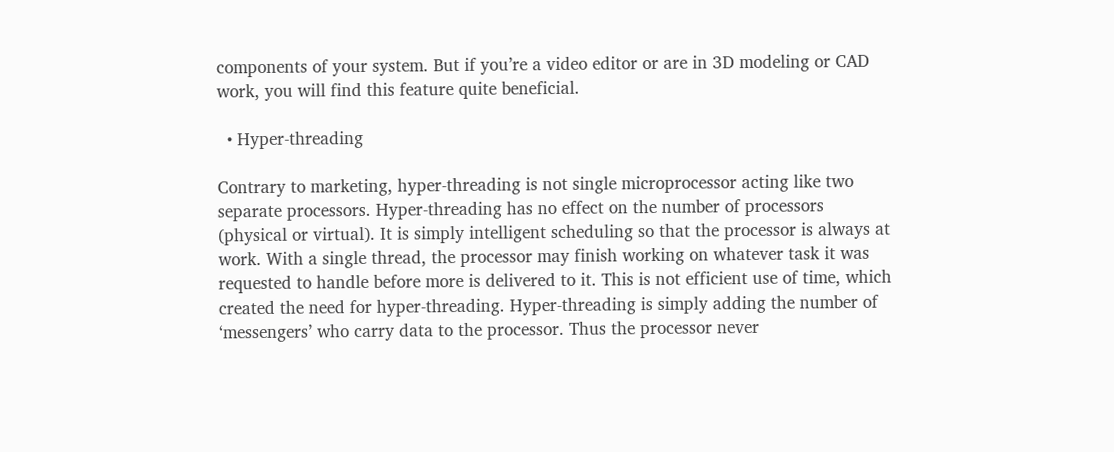components of your system. But if you’re a video editor or are in 3D modeling or CAD work, you will find this feature quite beneficial.

  • Hyper-threading

Contrary to marketing, hyper-threading is not single microprocessor acting like two separate processors. Hyper-threading has no effect on the number of processors (physical or virtual). It is simply intelligent scheduling so that the processor is always at work. With a single thread, the processor may finish working on whatever task it was requested to handle before more is delivered to it. This is not efficient use of time, which created the need for hyper-threading. Hyper-threading is simply adding the number of ‘messengers’ who carry data to the processor. Thus the processor never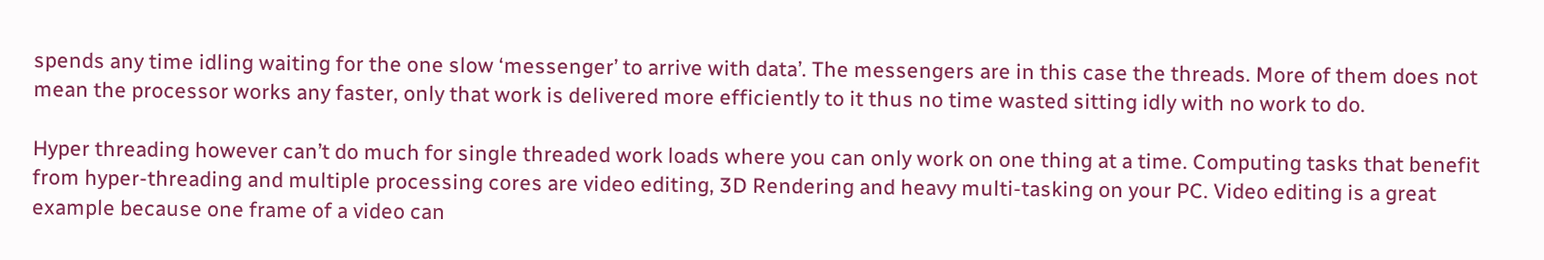spends any time idling waiting for the one slow ‘messenger’ to arrive with data’. The messengers are in this case the threads. More of them does not mean the processor works any faster, only that work is delivered more efficiently to it thus no time wasted sitting idly with no work to do.

Hyper threading however can’t do much for single threaded work loads where you can only work on one thing at a time. Computing tasks that benefit from hyper-threading and multiple processing cores are video editing, 3D Rendering and heavy multi-tasking on your PC. Video editing is a great example because one frame of a video can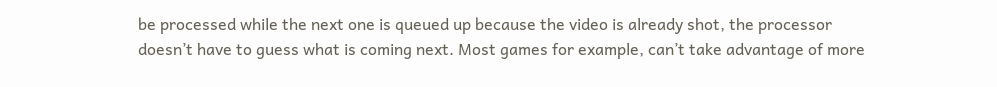be processed while the next one is queued up because the video is already shot, the processor doesn’t have to guess what is coming next. Most games for example, can’t take advantage of more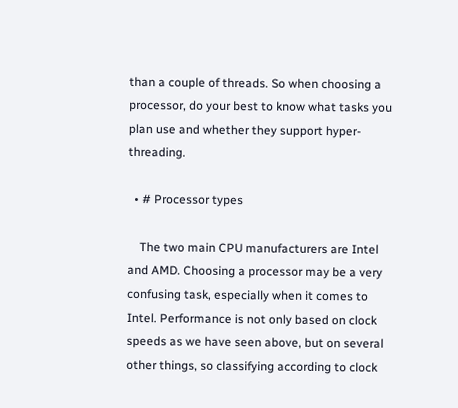than a couple of threads. So when choosing a processor, do your best to know what tasks you plan use and whether they support hyper-threading.

  • # Processor types

    The two main CPU manufacturers are Intel and AMD. Choosing a processor may be a very confusing task, especially when it comes to Intel. Performance is not only based on clock speeds as we have seen above, but on several other things, so classifying according to clock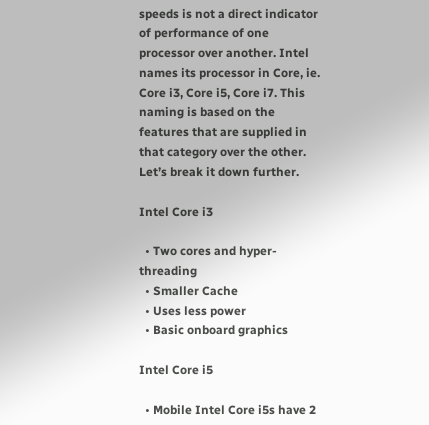speeds is not a direct indicator of performance of one processor over another. Intel names its processor in Core, ie. Core i3, Core i5, Core i7. This naming is based on the features that are supplied in that category over the other. Let’s break it down further.

Intel Core i3

  • Two cores and hyper-threading
  • Smaller Cache
  • Uses less power
  • Basic onboard graphics

Intel Core i5

  • Mobile Intel Core i5s have 2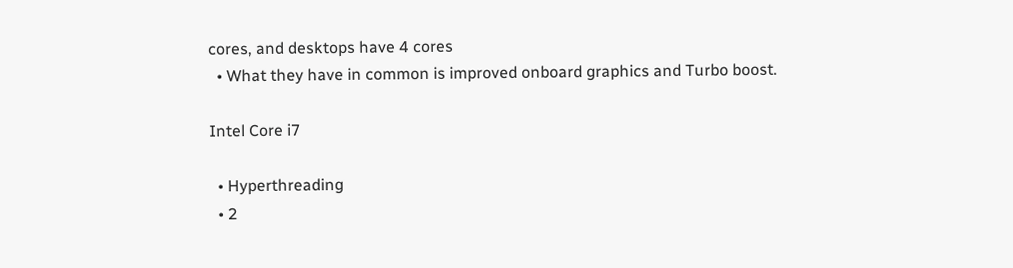cores, and desktops have 4 cores
  • What they have in common is improved onboard graphics and Turbo boost.

Intel Core i7

  • Hyperthreading
  • 2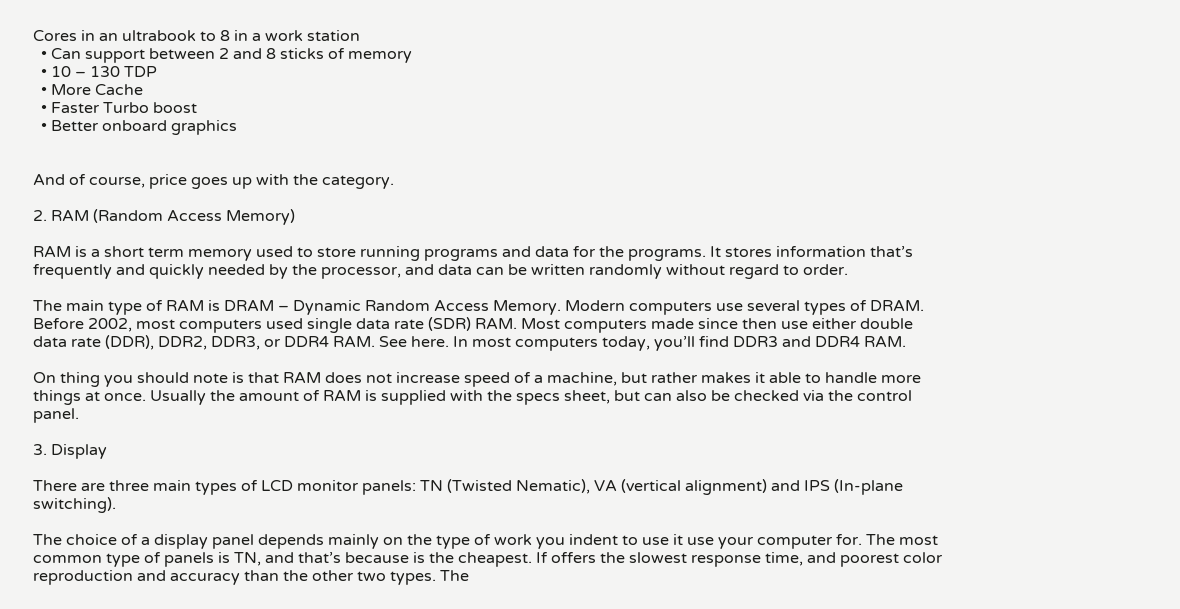Cores in an ultrabook to 8 in a work station
  • Can support between 2 and 8 sticks of memory
  • 10 – 130 TDP
  • More Cache
  • Faster Turbo boost
  • Better onboard graphics


And of course, price goes up with the category.

2. RAM (Random Access Memory)

RAM is a short term memory used to store running programs and data for the programs. It stores information that’s frequently and quickly needed by the processor, and data can be written randomly without regard to order.

The main type of RAM is DRAM – Dynamic Random Access Memory. Modern computers use several types of DRAM. Before 2002, most computers used single data rate (SDR) RAM. Most computers made since then use either double data rate (DDR), DDR2, DDR3, or DDR4 RAM. See here. In most computers today, you’ll find DDR3 and DDR4 RAM.

On thing you should note is that RAM does not increase speed of a machine, but rather makes it able to handle more things at once. Usually the amount of RAM is supplied with the specs sheet, but can also be checked via the control panel.

3. Display

There are three main types of LCD monitor panels: TN (Twisted Nematic), VA (vertical alignment) and IPS (In-plane switching).

The choice of a display panel depends mainly on the type of work you indent to use it use your computer for. The most common type of panels is TN, and that’s because is the cheapest. If offers the slowest response time, and poorest color reproduction and accuracy than the other two types. The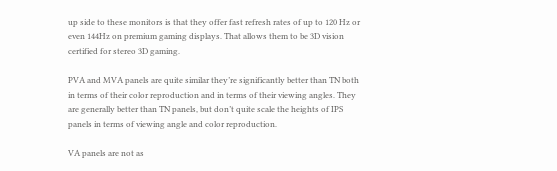up side to these monitors is that they offer fast refresh rates of up to 120 Hz or even 144Hz on premium gaming displays. That allows them to be 3D vision certified for stereo 3D gaming.

PVA and MVA panels are quite similar they’re significantly better than TN both in terms of their color reproduction and in terms of their viewing angles. They are generally better than TN panels, but don’t quite scale the heights of IPS panels in terms of viewing angle and color reproduction.

VA panels are not as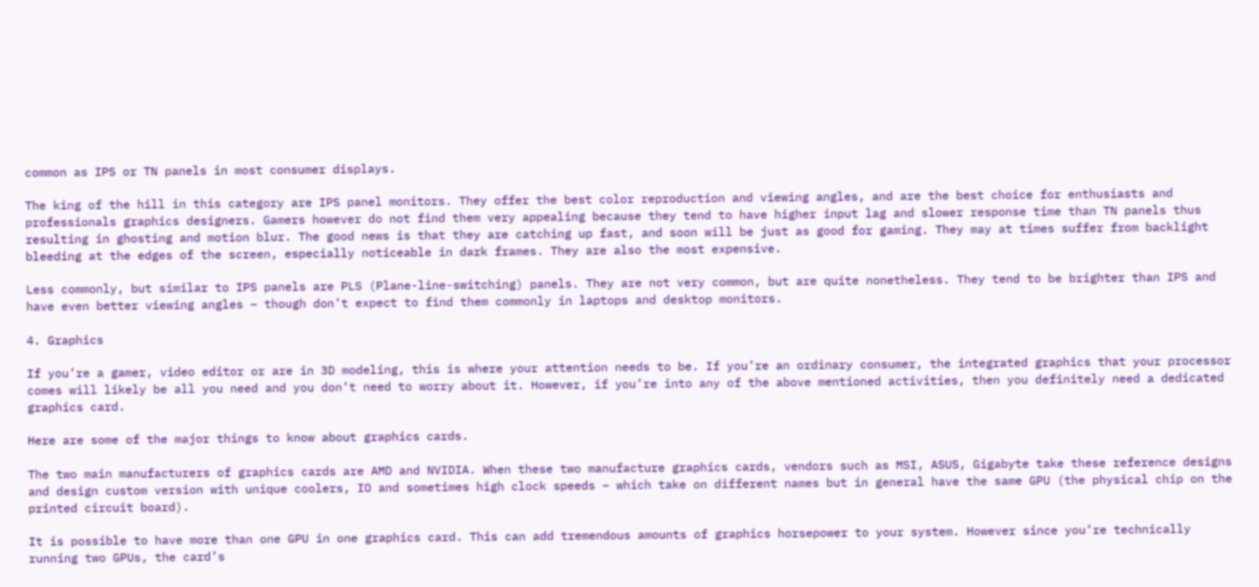common as IPS or TN panels in most consumer displays.

The king of the hill in this category are IPS panel monitors. They offer the best color reproduction and viewing angles, and are the best choice for enthusiasts and professionals graphics designers. Gamers however do not find them very appealing because they tend to have higher input lag and slower response time than TN panels thus resulting in ghosting and motion blur. The good news is that they are catching up fast, and soon will be just as good for gaming. They may at times suffer from backlight bleeding at the edges of the screen, especially noticeable in dark frames. They are also the most expensive.

Less commonly, but similar to IPS panels are PLS (Plane-line-switching) panels. They are not very common, but are quite nonetheless. They tend to be brighter than IPS and have even better viewing angles – though don’t expect to find them commonly in laptops and desktop monitors.

4. Graphics

If you’re a gamer, video editor or are in 3D modeling, this is where your attention needs to be. If you’re an ordinary consumer, the integrated graphics that your processor comes will likely be all you need and you don’t need to worry about it. However, if you’re into any of the above mentioned activities, then you definitely need a dedicated graphics card.

Here are some of the major things to know about graphics cards.

The two main manufacturers of graphics cards are AMD and NVIDIA. When these two manufacture graphics cards, vendors such as MSI, ASUS, Gigabyte take these reference designs and design custom version with unique coolers, IO and sometimes high clock speeds – which take on different names but in general have the same GPU (the physical chip on the printed circuit board).

It is possible to have more than one GPU in one graphics card. This can add tremendous amounts of graphics horsepower to your system. However since you’re technically running two GPUs, the card’s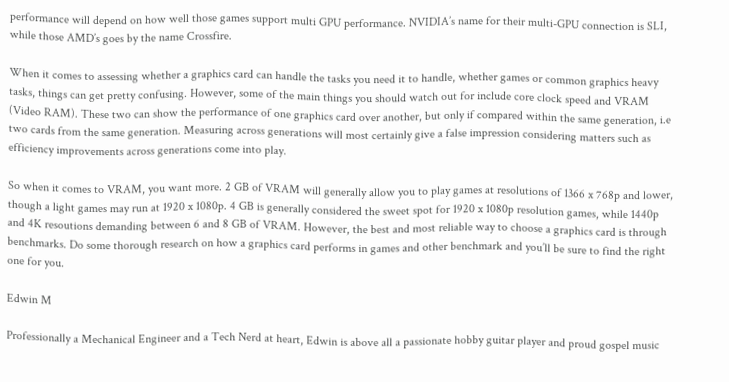performance will depend on how well those games support multi GPU performance. NVIDIA’s name for their multi-GPU connection is SLI, while those AMD’s goes by the name Crossfire.

When it comes to assessing whether a graphics card can handle the tasks you need it to handle, whether games or common graphics heavy tasks, things can get pretty confusing. However, some of the main things you should watch out for include core clock speed and VRAM (Video RAM). These two can show the performance of one graphics card over another, but only if compared within the same generation, i.e two cards from the same generation. Measuring across generations will most certainly give a false impression considering matters such as efficiency improvements across generations come into play.

So when it comes to VRAM, you want more. 2 GB of VRAM will generally allow you to play games at resolutions of 1366 x 768p and lower, though a light games may run at 1920 x 1080p. 4 GB is generally considered the sweet spot for 1920 x 1080p resolution games, while 1440p and 4K resoutions demanding between 6 and 8 GB of VRAM. However, the best and most reliable way to choose a graphics card is through benchmarks. Do some thorough research on how a graphics card performs in games and other benchmark and you’ll be sure to find the right one for you.

Edwin M

Professionally a Mechanical Engineer and a Tech Nerd at heart, Edwin is above all a passionate hobby guitar player and proud gospel music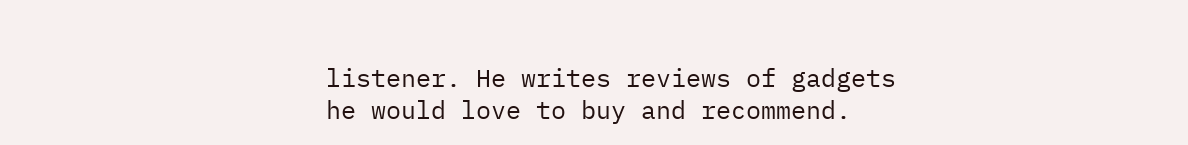listener. He writes reviews of gadgets he would love to buy and recommend.